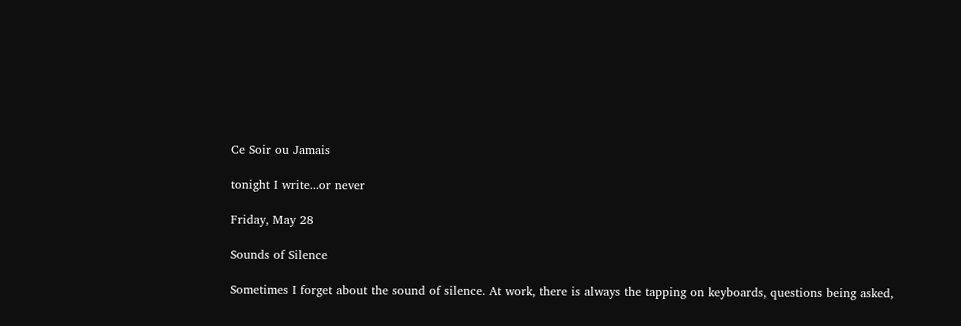Ce Soir ou Jamais

tonight I write...or never

Friday, May 28

Sounds of Silence

Sometimes I forget about the sound of silence. At work, there is always the tapping on keyboards, questions being asked,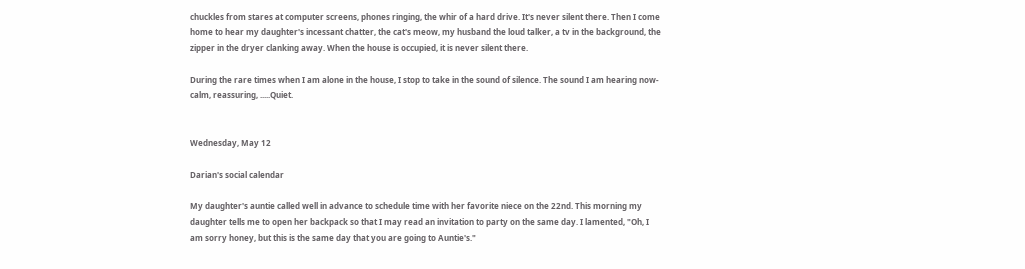chuckles from stares at computer screens, phones ringing, the whir of a hard drive. It's never silent there. Then I come home to hear my daughter's incessant chatter, the cat's meow, my husband the loud talker, a tv in the background, the zipper in the dryer clanking away. When the house is occupied, it is never silent there.

During the rare times when I am alone in the house, I stop to take in the sound of silence. The sound I am hearing now- calm, reassuring, .....Quiet.


Wednesday, May 12

Darian's social calendar

My daughter's auntie called well in advance to schedule time with her favorite niece on the 22nd. This morning my daughter tells me to open her backpack so that I may read an invitation to party on the same day. I lamented, "Oh, I am sorry honey, but this is the same day that you are going to Auntie's."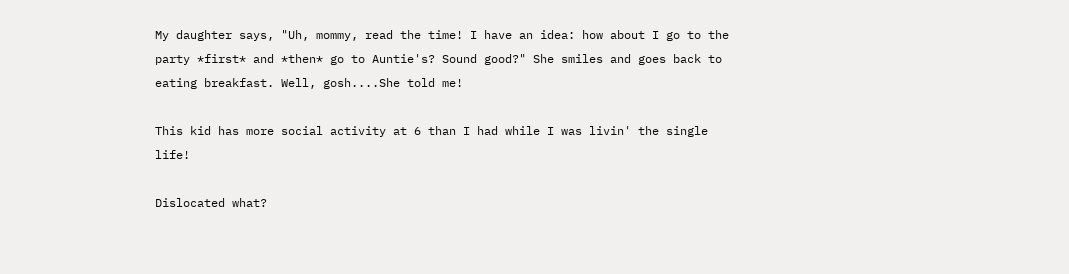My daughter says, "Uh, mommy, read the time! I have an idea: how about I go to the party *first* and *then* go to Auntie's? Sound good?" She smiles and goes back to eating breakfast. Well, gosh....She told me!

This kid has more social activity at 6 than I had while I was livin' the single life!

Dislocated what?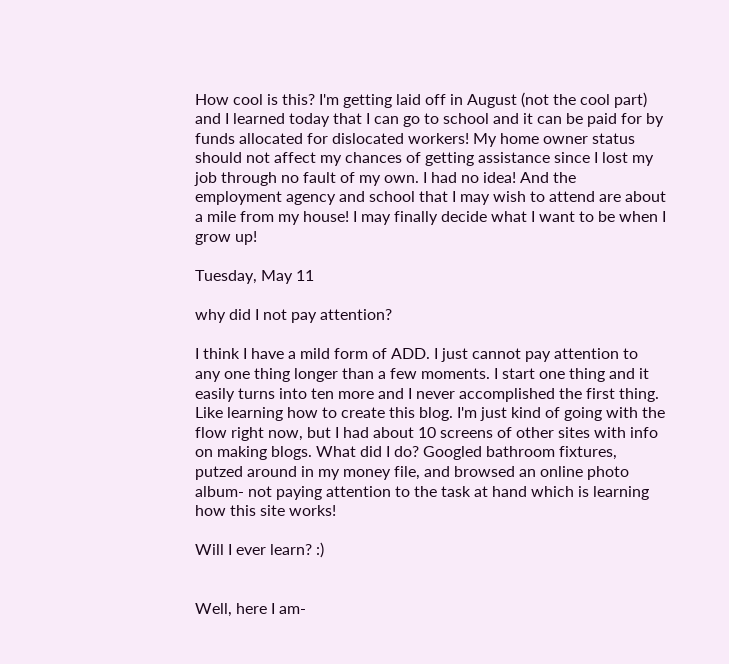How cool is this? I'm getting laid off in August (not the cool part) and I learned today that I can go to school and it can be paid for by funds allocated for dislocated workers! My home owner status should not affect my chances of getting assistance since I lost my job through no fault of my own. I had no idea! And the employment agency and school that I may wish to attend are about a mile from my house! I may finally decide what I want to be when I grow up!

Tuesday, May 11

why did I not pay attention?

I think I have a mild form of ADD. I just cannot pay attention to any one thing longer than a few moments. I start one thing and it easily turns into ten more and I never accomplished the first thing. Like learning how to create this blog. I'm just kind of going with the flow right now, but I had about 10 screens of other sites with info on making blogs. What did I do? Googled bathroom fixtures, putzed around in my money file, and browsed an online photo album- not paying attention to the task at hand which is learning how this site works!

Will I ever learn? :)


Well, here I am-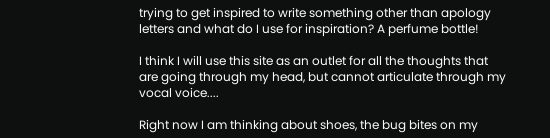trying to get inspired to write something other than apology letters and what do I use for inspiration? A perfume bottle!

I think I will use this site as an outlet for all the thoughts that are going through my head, but cannot articulate through my vocal voice....

Right now I am thinking about shoes, the bug bites on my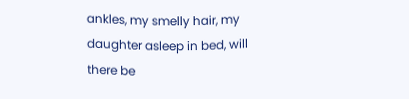ankles, my smelly hair, my daughter asleep in bed, will there be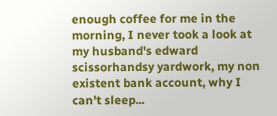enough coffee for me in the morning, I never took a look at my husband's edward scissorhandsy yardwork, my non existent bank account, why I can't sleep...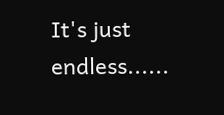It's just endless......